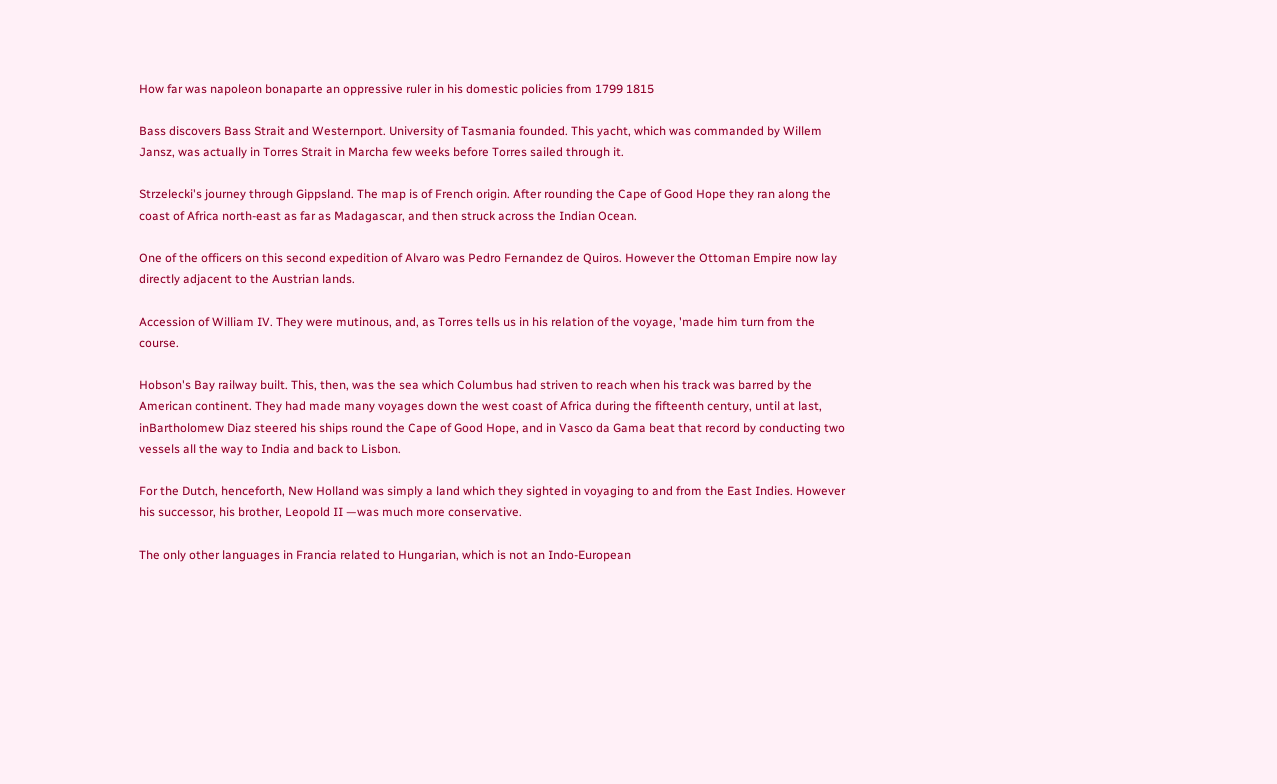How far was napoleon bonaparte an oppressive ruler in his domestic policies from 1799 1815

Bass discovers Bass Strait and Westernport. University of Tasmania founded. This yacht, which was commanded by Willem Jansz, was actually in Torres Strait in Marcha few weeks before Torres sailed through it.

Strzelecki's journey through Gippsland. The map is of French origin. After rounding the Cape of Good Hope they ran along the coast of Africa north-east as far as Madagascar, and then struck across the Indian Ocean.

One of the officers on this second expedition of Alvaro was Pedro Fernandez de Quiros. However the Ottoman Empire now lay directly adjacent to the Austrian lands.

Accession of William IV. They were mutinous, and, as Torres tells us in his relation of the voyage, 'made him turn from the course.

Hobson's Bay railway built. This, then, was the sea which Columbus had striven to reach when his track was barred by the American continent. They had made many voyages down the west coast of Africa during the fifteenth century, until at last, inBartholomew Diaz steered his ships round the Cape of Good Hope, and in Vasco da Gama beat that record by conducting two vessels all the way to India and back to Lisbon.

For the Dutch, henceforth, New Holland was simply a land which they sighted in voyaging to and from the East Indies. However his successor, his brother, Leopold II —was much more conservative.

The only other languages in Francia related to Hungarian, which is not an Indo-European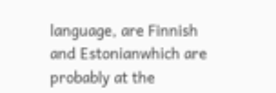language, are Finnish and Estonianwhich are probably at the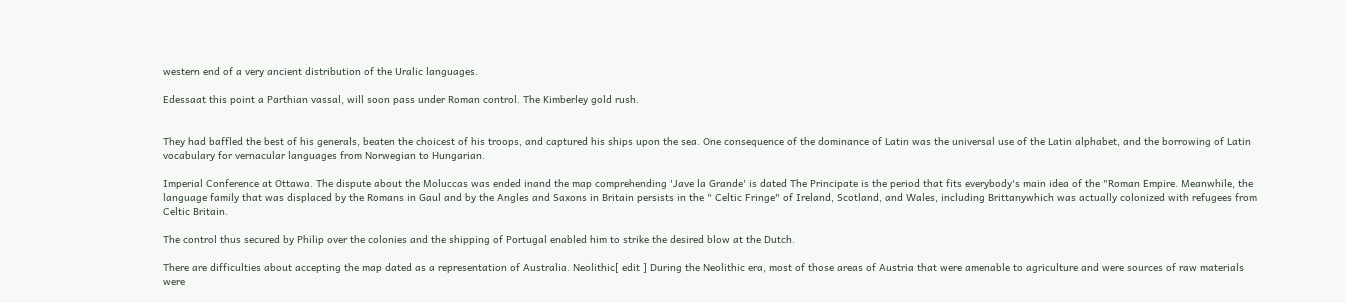western end of a very ancient distribution of the Uralic languages.

Edessaat this point a Parthian vassal, will soon pass under Roman control. The Kimberley gold rush.


They had baffled the best of his generals, beaten the choicest of his troops, and captured his ships upon the sea. One consequence of the dominance of Latin was the universal use of the Latin alphabet, and the borrowing of Latin vocabulary for vernacular languages from Norwegian to Hungarian.

Imperial Conference at Ottawa. The dispute about the Moluccas was ended inand the map comprehending 'Jave la Grande' is dated The Principate is the period that fits everybody's main idea of the "Roman Empire. Meanwhile, the language family that was displaced by the Romans in Gaul and by the Angles and Saxons in Britain persists in the " Celtic Fringe" of Ireland, Scotland, and Wales, including Brittanywhich was actually colonized with refugees from Celtic Britain.

The control thus secured by Philip over the colonies and the shipping of Portugal enabled him to strike the desired blow at the Dutch.

There are difficulties about accepting the map dated as a representation of Australia. Neolithic[ edit ] During the Neolithic era, most of those areas of Austria that were amenable to agriculture and were sources of raw materials were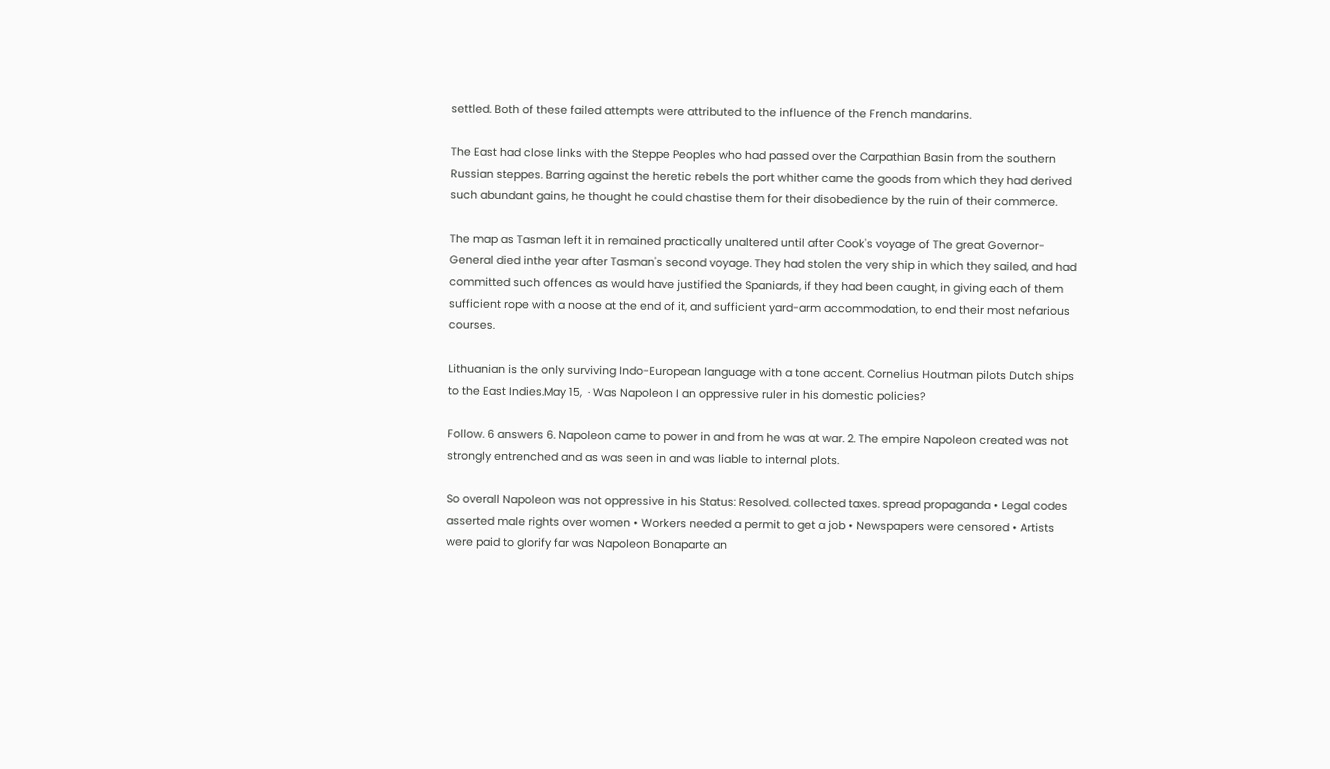settled. Both of these failed attempts were attributed to the influence of the French mandarins.

The East had close links with the Steppe Peoples who had passed over the Carpathian Basin from the southern Russian steppes. Barring against the heretic rebels the port whither came the goods from which they had derived such abundant gains, he thought he could chastise them for their disobedience by the ruin of their commerce.

The map as Tasman left it in remained practically unaltered until after Cook's voyage of The great Governor-General died inthe year after Tasman's second voyage. They had stolen the very ship in which they sailed, and had committed such offences as would have justified the Spaniards, if they had been caught, in giving each of them sufficient rope with a noose at the end of it, and sufficient yard-arm accommodation, to end their most nefarious courses.

Lithuanian is the only surviving Indo-European language with a tone accent. Cornelius Houtman pilots Dutch ships to the East Indies.May 15,  · Was Napoleon I an oppressive ruler in his domestic policies?

Follow. 6 answers 6. Napoleon came to power in and from he was at war. 2. The empire Napoleon created was not strongly entrenched and as was seen in and was liable to internal plots.

So overall Napoleon was not oppressive in his Status: Resolved. collected taxes. spread propaganda • Legal codes asserted male rights over women • Workers needed a permit to get a job • Newspapers were censored • Artists were paid to glorify far was Napoleon Bonaparte an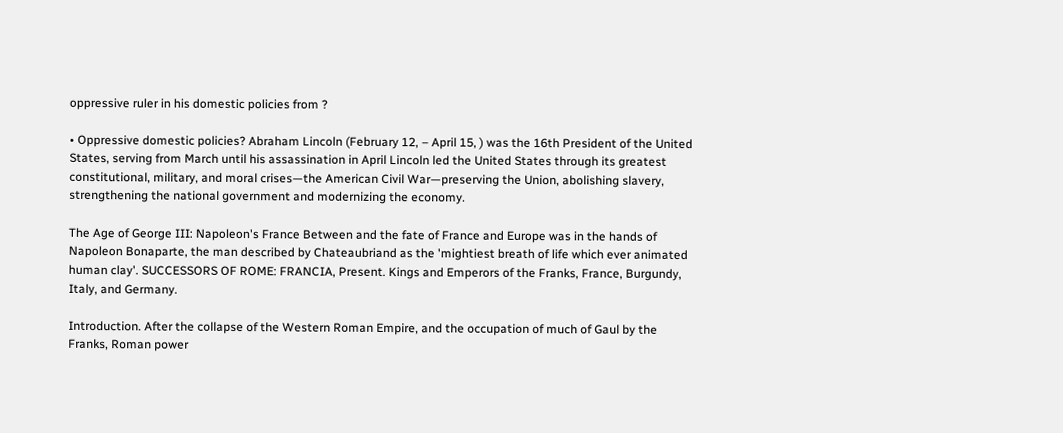oppressive ruler in his domestic policies from ?

• Oppressive domestic policies? Abraham Lincoln (February 12, – April 15, ) was the 16th President of the United States, serving from March until his assassination in April Lincoln led the United States through its greatest constitutional, military, and moral crises—the American Civil War—preserving the Union, abolishing slavery, strengthening the national government and modernizing the economy.

The Age of George III: Napoleon's France Between and the fate of France and Europe was in the hands of Napoleon Bonaparte, the man described by Chateaubriand as the 'mightiest breath of life which ever animated human clay'. SUCCESSORS OF ROME: FRANCIA, Present. Kings and Emperors of the Franks, France, Burgundy, Italy, and Germany.

Introduction. After the collapse of the Western Roman Empire, and the occupation of much of Gaul by the Franks, Roman power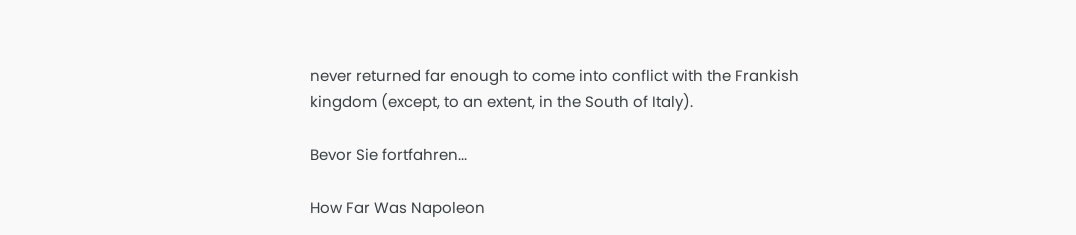never returned far enough to come into conflict with the Frankish kingdom (except, to an extent, in the South of Italy).

Bevor Sie fortfahren...

How Far Was Napoleon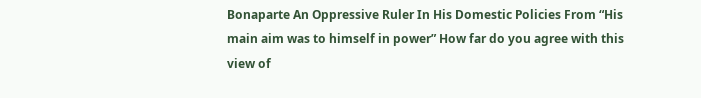Bonaparte An Oppressive Ruler In His Domestic Policies From “His main aim was to himself in power” How far do you agree with this view of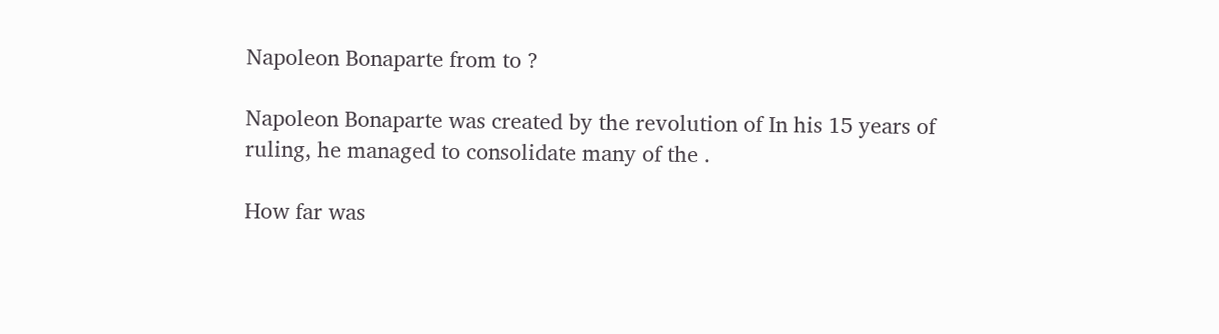Napoleon Bonaparte from to ?

Napoleon Bonaparte was created by the revolution of In his 15 years of ruling, he managed to consolidate many of the .

How far was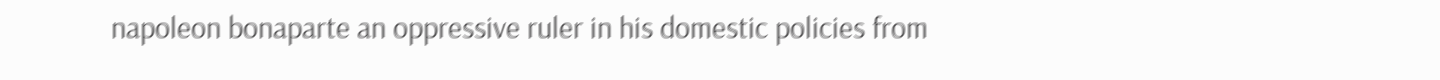napoleon bonaparte an oppressive ruler in his domestic policies from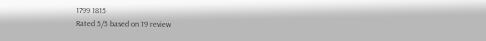1799 1815
Rated 5/5 based on 19 review